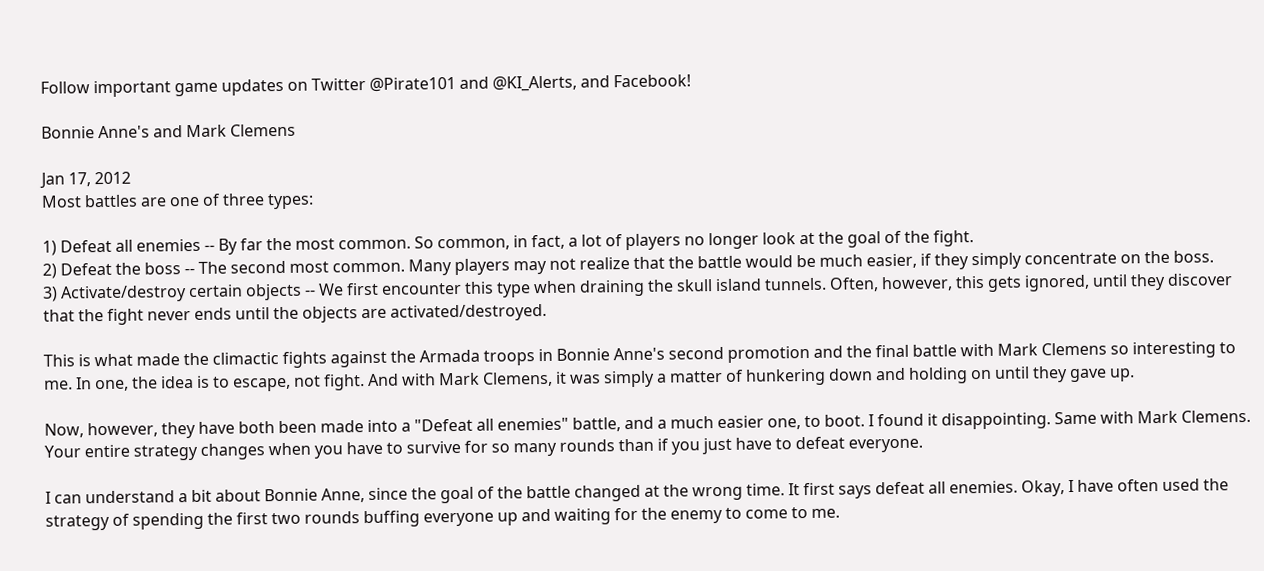Follow important game updates on Twitter @Pirate101 and @KI_Alerts, and Facebook!

Bonnie Anne's and Mark Clemens

Jan 17, 2012
Most battles are one of three types:

1) Defeat all enemies -- By far the most common. So common, in fact, a lot of players no longer look at the goal of the fight.
2) Defeat the boss -- The second most common. Many players may not realize that the battle would be much easier, if they simply concentrate on the boss.
3) Activate/destroy certain objects -- We first encounter this type when draining the skull island tunnels. Often, however, this gets ignored, until they discover that the fight never ends until the objects are activated/destroyed.

This is what made the climactic fights against the Armada troops in Bonnie Anne's second promotion and the final battle with Mark Clemens so interesting to me. In one, the idea is to escape, not fight. And with Mark Clemens, it was simply a matter of hunkering down and holding on until they gave up.

Now, however, they have both been made into a "Defeat all enemies" battle, and a much easier one, to boot. I found it disappointing. Same with Mark Clemens. Your entire strategy changes when you have to survive for so many rounds than if you just have to defeat everyone.

I can understand a bit about Bonnie Anne, since the goal of the battle changed at the wrong time. It first says defeat all enemies. Okay, I have often used the strategy of spending the first two rounds buffing everyone up and waiting for the enemy to come to me.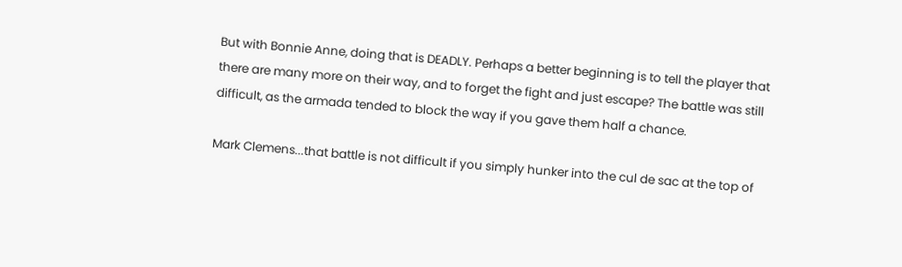But with Bonnie Anne, doing that is DEADLY. Perhaps a better beginning is to tell the player that there are many more on their way, and to forget the fight and just escape? The battle was still difficult, as the armada tended to block the way if you gave them half a chance.

Mark Clemens...that battle is not difficult if you simply hunker into the cul de sac at the top of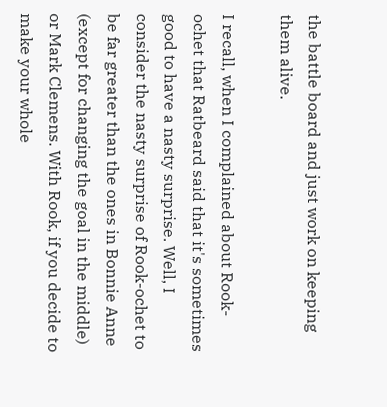the battle board and just work on keeping them alive.

I recall, when I complained about Rook-ochet that Ratbeard said that it's sometimes good to have a nasty surprise. Well, I consider the nasty surprise of Rook-ochet to be far greater than the ones in Bonnie Anne (except for changing the goal in the middle) or Mark Clemens. With Rook, if you decide to make your whole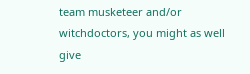team musketeer and/or witchdoctors, you might as well give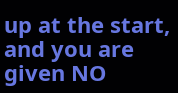up at the start, and you are given NO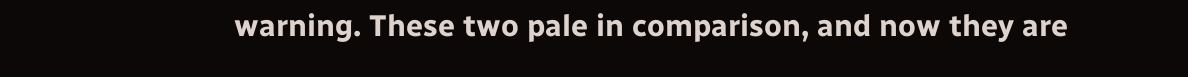warning. These two pale in comparison, and now they are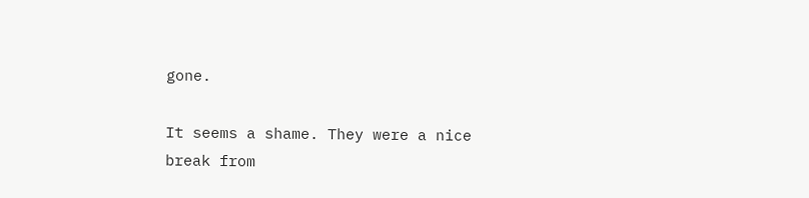gone.

It seems a shame. They were a nice break from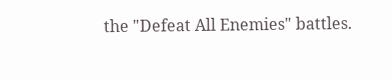the "Defeat All Enemies" battles.